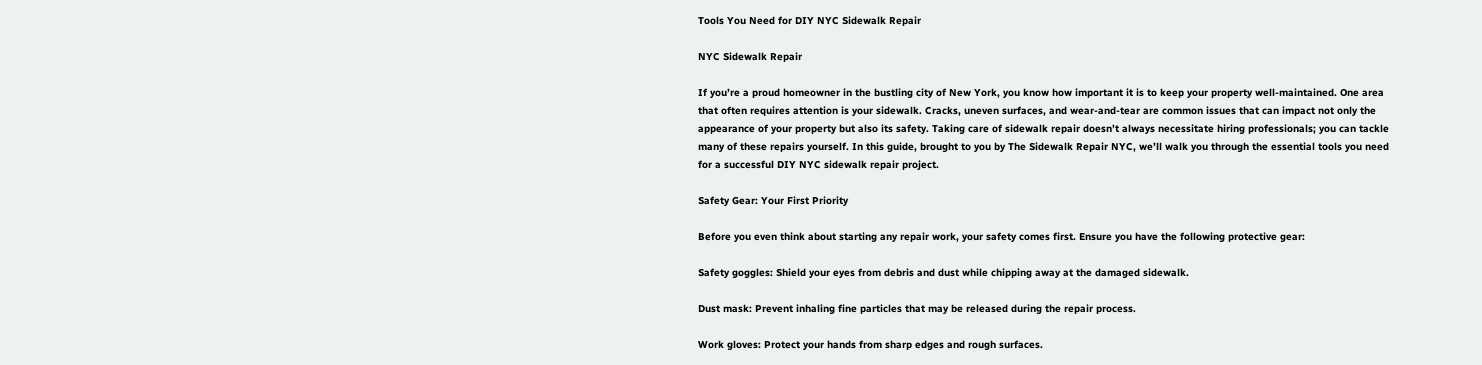Tools You Need for DIY NYC Sidewalk Repair

NYC Sidewalk Repair

If you’re a proud homeowner in the bustling city of New York, you know how important it is to keep your property well-maintained. One area that often requires attention is your sidewalk. Cracks, uneven surfaces, and wear-and-tear are common issues that can impact not only the appearance of your property but also its safety. Taking care of sidewalk repair doesn’t always necessitate hiring professionals; you can tackle many of these repairs yourself. In this guide, brought to you by The Sidewalk Repair NYC, we’ll walk you through the essential tools you need for a successful DIY NYC sidewalk repair project.

Safety Gear: Your First Priority

Before you even think about starting any repair work, your safety comes first. Ensure you have the following protective gear:

Safety goggles: Shield your eyes from debris and dust while chipping away at the damaged sidewalk.

Dust mask: Prevent inhaling fine particles that may be released during the repair process.

Work gloves: Protect your hands from sharp edges and rough surfaces.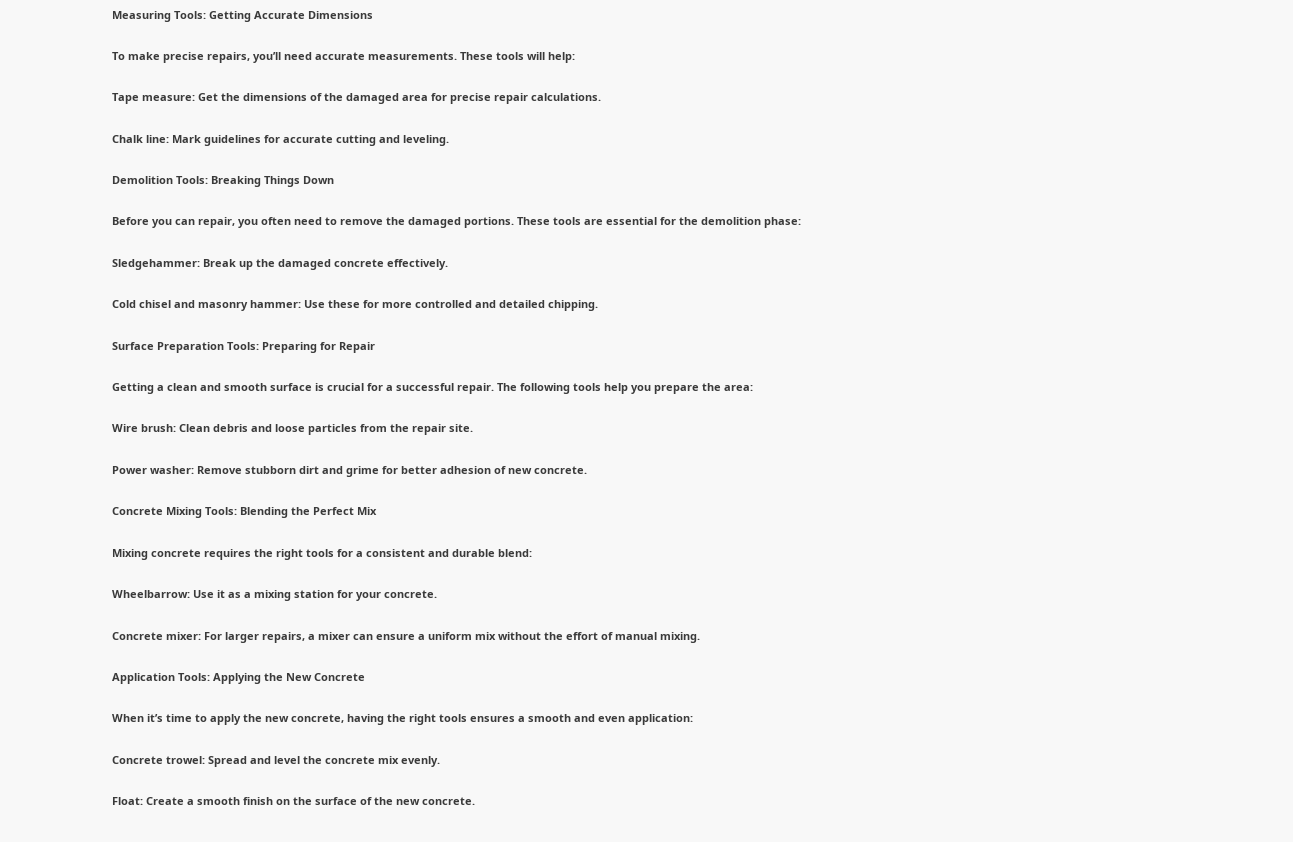Measuring Tools: Getting Accurate Dimensions

To make precise repairs, you’ll need accurate measurements. These tools will help:

Tape measure: Get the dimensions of the damaged area for precise repair calculations.

Chalk line: Mark guidelines for accurate cutting and leveling.

Demolition Tools: Breaking Things Down

Before you can repair, you often need to remove the damaged portions. These tools are essential for the demolition phase:

Sledgehammer: Break up the damaged concrete effectively.

Cold chisel and masonry hammer: Use these for more controlled and detailed chipping.

Surface Preparation Tools: Preparing for Repair

Getting a clean and smooth surface is crucial for a successful repair. The following tools help you prepare the area:

Wire brush: Clean debris and loose particles from the repair site.

Power washer: Remove stubborn dirt and grime for better adhesion of new concrete.

Concrete Mixing Tools: Blending the Perfect Mix

Mixing concrete requires the right tools for a consistent and durable blend:

Wheelbarrow: Use it as a mixing station for your concrete.

Concrete mixer: For larger repairs, a mixer can ensure a uniform mix without the effort of manual mixing.

Application Tools: Applying the New Concrete

When it’s time to apply the new concrete, having the right tools ensures a smooth and even application:

Concrete trowel: Spread and level the concrete mix evenly.

Float: Create a smooth finish on the surface of the new concrete.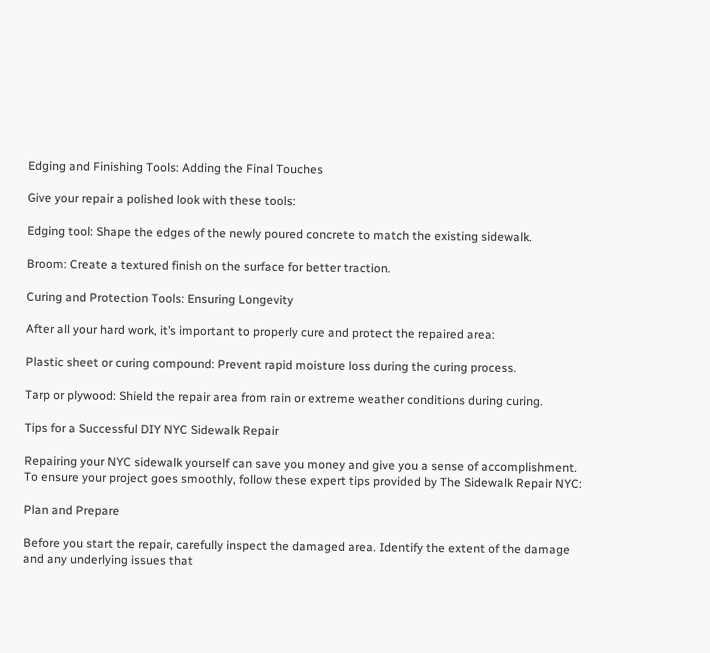Edging and Finishing Tools: Adding the Final Touches

Give your repair a polished look with these tools:

Edging tool: Shape the edges of the newly poured concrete to match the existing sidewalk.

Broom: Create a textured finish on the surface for better traction.

Curing and Protection Tools: Ensuring Longevity

After all your hard work, it’s important to properly cure and protect the repaired area:

Plastic sheet or curing compound: Prevent rapid moisture loss during the curing process.

Tarp or plywood: Shield the repair area from rain or extreme weather conditions during curing.

Tips for a Successful DIY NYC Sidewalk Repair

Repairing your NYC sidewalk yourself can save you money and give you a sense of accomplishment. To ensure your project goes smoothly, follow these expert tips provided by The Sidewalk Repair NYC:

Plan and Prepare

Before you start the repair, carefully inspect the damaged area. Identify the extent of the damage and any underlying issues that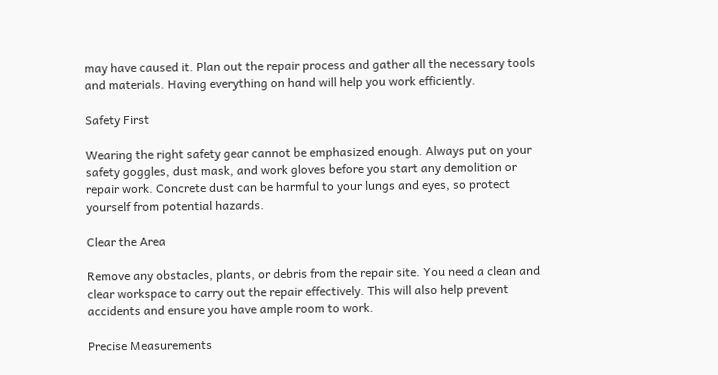may have caused it. Plan out the repair process and gather all the necessary tools and materials. Having everything on hand will help you work efficiently.

Safety First

Wearing the right safety gear cannot be emphasized enough. Always put on your safety goggles, dust mask, and work gloves before you start any demolition or repair work. Concrete dust can be harmful to your lungs and eyes, so protect yourself from potential hazards.

Clear the Area

Remove any obstacles, plants, or debris from the repair site. You need a clean and clear workspace to carry out the repair effectively. This will also help prevent accidents and ensure you have ample room to work.

Precise Measurements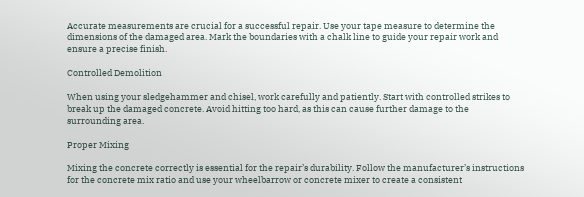Accurate measurements are crucial for a successful repair. Use your tape measure to determine the dimensions of the damaged area. Mark the boundaries with a chalk line to guide your repair work and ensure a precise finish.

Controlled Demolition

When using your sledgehammer and chisel, work carefully and patiently. Start with controlled strikes to break up the damaged concrete. Avoid hitting too hard, as this can cause further damage to the surrounding area.

Proper Mixing

Mixing the concrete correctly is essential for the repair’s durability. Follow the manufacturer’s instructions for the concrete mix ratio and use your wheelbarrow or concrete mixer to create a consistent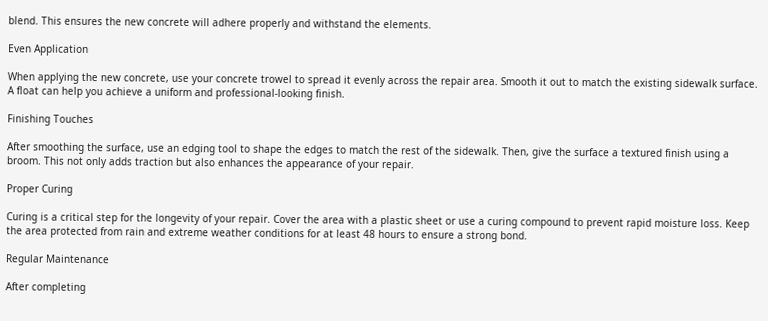blend. This ensures the new concrete will adhere properly and withstand the elements.

Even Application

When applying the new concrete, use your concrete trowel to spread it evenly across the repair area. Smooth it out to match the existing sidewalk surface. A float can help you achieve a uniform and professional-looking finish.

Finishing Touches

After smoothing the surface, use an edging tool to shape the edges to match the rest of the sidewalk. Then, give the surface a textured finish using a broom. This not only adds traction but also enhances the appearance of your repair.

Proper Curing

Curing is a critical step for the longevity of your repair. Cover the area with a plastic sheet or use a curing compound to prevent rapid moisture loss. Keep the area protected from rain and extreme weather conditions for at least 48 hours to ensure a strong bond.

Regular Maintenance

After completing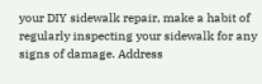your DIY sidewalk repair, make a habit of regularly inspecting your sidewalk for any signs of damage. Address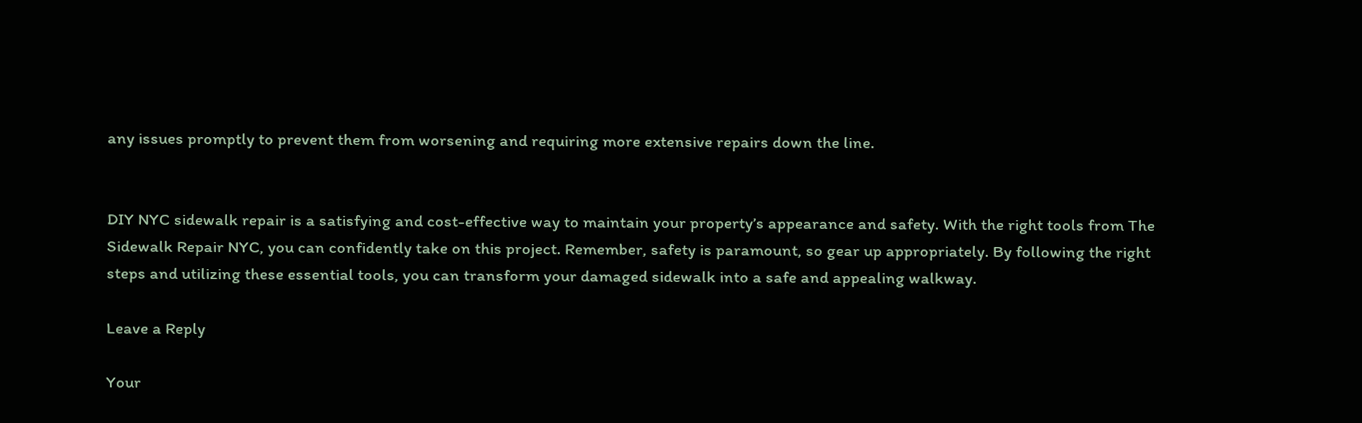any issues promptly to prevent them from worsening and requiring more extensive repairs down the line.


DIY NYC sidewalk repair is a satisfying and cost-effective way to maintain your property’s appearance and safety. With the right tools from The Sidewalk Repair NYC, you can confidently take on this project. Remember, safety is paramount, so gear up appropriately. By following the right steps and utilizing these essential tools, you can transform your damaged sidewalk into a safe and appealing walkway.

Leave a Reply

Your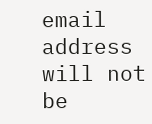email address will not be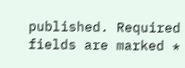published. Required fields are marked *